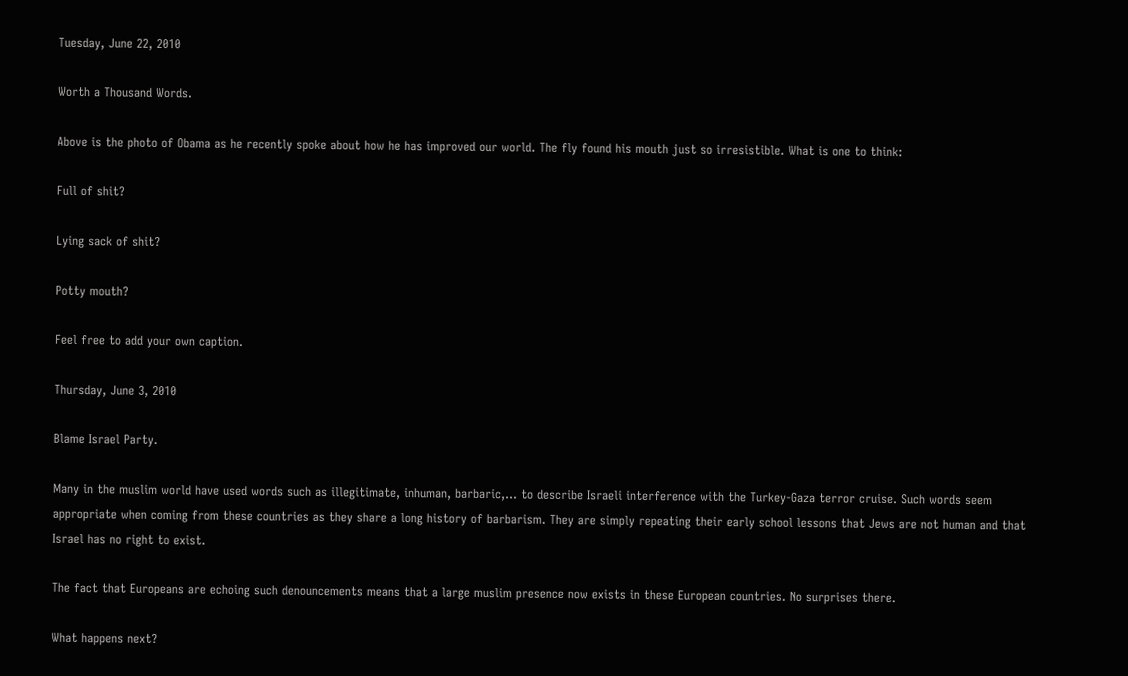Tuesday, June 22, 2010

Worth a Thousand Words.

Above is the photo of Obama as he recently spoke about how he has improved our world. The fly found his mouth just so irresistible. What is one to think:

Full of shit?

Lying sack of shit?

Potty mouth?

Feel free to add your own caption.

Thursday, June 3, 2010

Blame Israel Party.

Many in the muslim world have used words such as illegitimate, inhuman, barbaric,... to describe Israeli interference with the Turkey-Gaza terror cruise. Such words seem appropriate when coming from these countries as they share a long history of barbarism. They are simply repeating their early school lessons that Jews are not human and that Israel has no right to exist.

The fact that Europeans are echoing such denouncements means that a large muslim presence now exists in these European countries. No surprises there.

What happens next?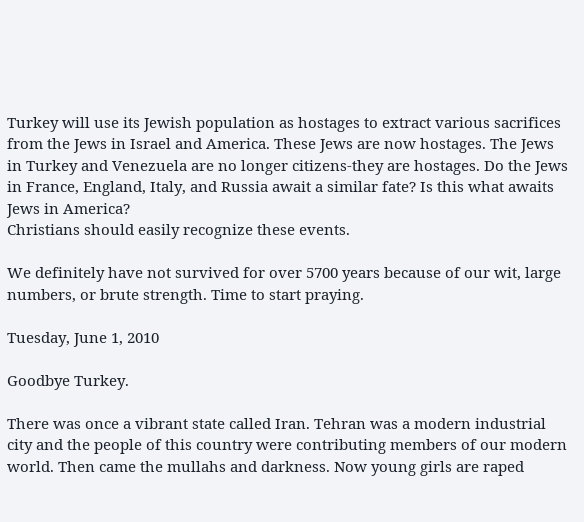Turkey will use its Jewish population as hostages to extract various sacrifices from the Jews in Israel and America. These Jews are now hostages. The Jews in Turkey and Venezuela are no longer citizens-they are hostages. Do the Jews in France, England, Italy, and Russia await a similar fate? Is this what awaits Jews in America?
Christians should easily recognize these events.

We definitely have not survived for over 5700 years because of our wit, large numbers, or brute strength. Time to start praying.

Tuesday, June 1, 2010

Goodbye Turkey.

There was once a vibrant state called Iran. Tehran was a modern industrial city and the people of this country were contributing members of our modern world. Then came the mullahs and darkness. Now young girls are raped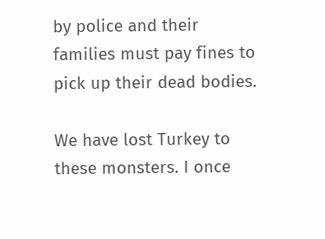by police and their families must pay fines to pick up their dead bodies.

We have lost Turkey to these monsters. I once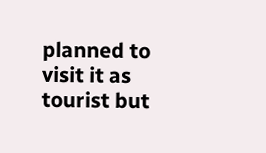planned to visit it as tourist but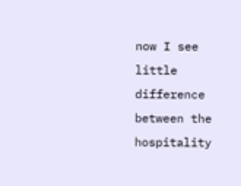now I see little difference between the hospitality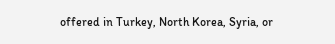offered in Turkey, North Korea, Syria, or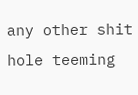any other shit hole teeming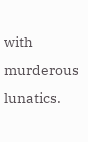with murderous lunatics.